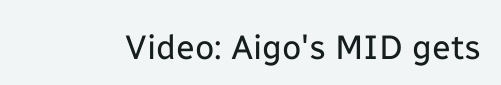Video: Aigo's MID gets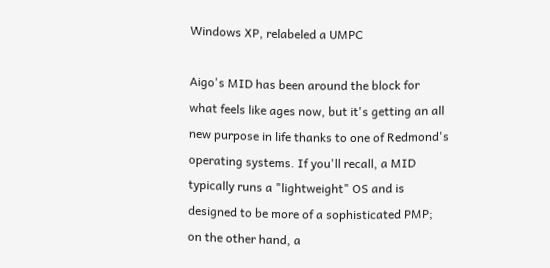Windows XP, relabeled a UMPC

Aigo's MID has been around the block for what feels like ages now, but it's getting an all new purpose in life thanks to one of Redmond's operating systems. If you'll recall, a MID typically runs a "lightweight" OS and is designed to be more of a sophisticated PMP; on the other hand, a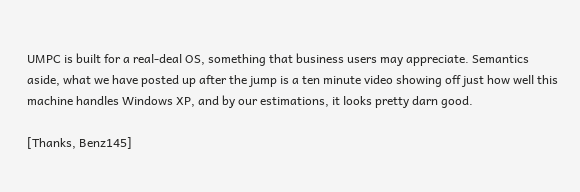UMPC is built for a real-deal OS, something that business users may appreciate. Semantics aside, what we have posted up after the jump is a ten minute video showing off just how well this machine handles Windows XP, and by our estimations, it looks pretty darn good.

[Thanks, Benz145]